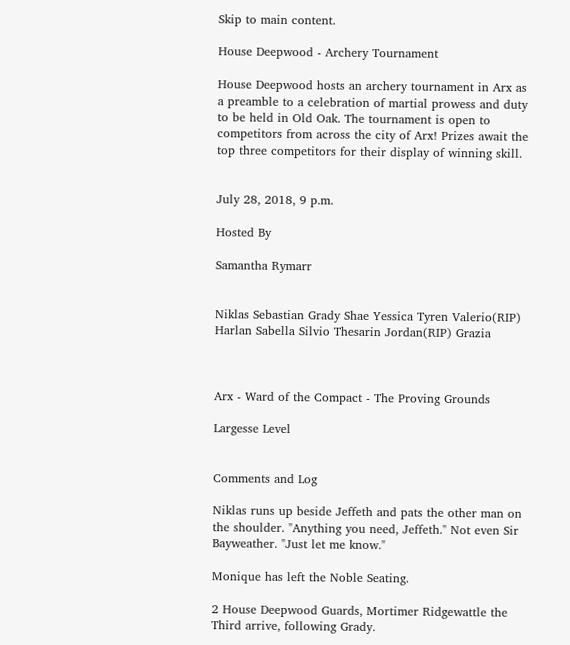Skip to main content.

House Deepwood - Archery Tournament

House Deepwood hosts an archery tournament in Arx as a preamble to a celebration of martial prowess and duty to be held in Old Oak. The tournament is open to competitors from across the city of Arx! Prizes await the top three competitors for their display of winning skill.


July 28, 2018, 9 p.m.

Hosted By

Samantha Rymarr


Niklas Sebastian Grady Shae Yessica Tyren Valerio(RIP) Harlan Sabella Silvio Thesarin Jordan(RIP) Grazia



Arx - Ward of the Compact - The Proving Grounds

Largesse Level


Comments and Log

Niklas runs up beside Jeffeth and pats the other man on the shoulder. "Anything you need, Jeffeth." Not even Sir Bayweather. "Just let me know."

Monique has left the Noble Seating.

2 House Deepwood Guards, Mortimer Ridgewattle the Third arrive, following Grady.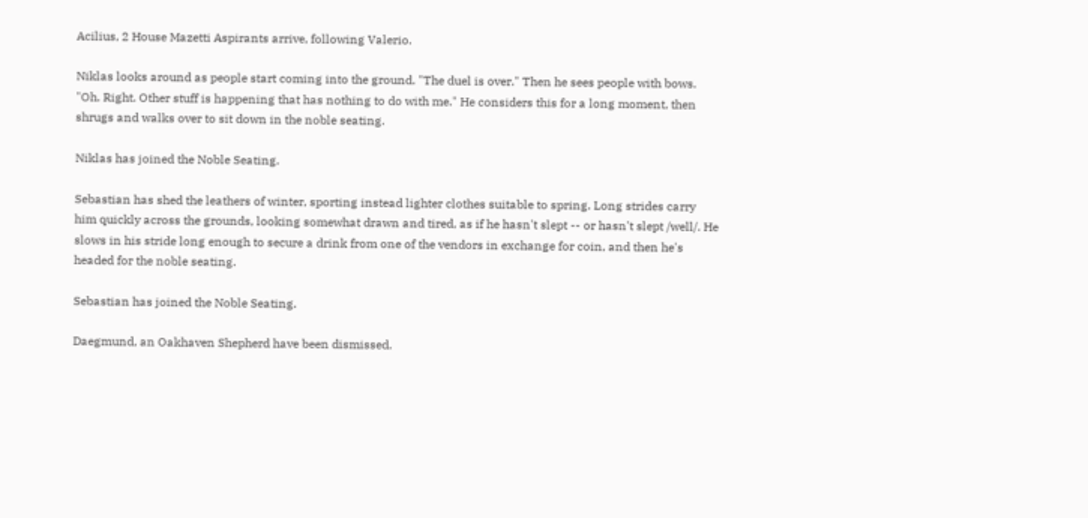Acilius, 2 House Mazetti Aspirants arrive, following Valerio.

Niklas looks around as people start coming into the ground. "The duel is over." Then he sees people with bows. "Oh. Right. Other stuff is happening that has nothing to do with me." He considers this for a long moment, then shrugs and walks over to sit down in the noble seating.

Niklas has joined the Noble Seating.

Sebastian has shed the leathers of winter, sporting instead lighter clothes suitable to spring. Long strides carry him quickly across the grounds, looking somewhat drawn and tired, as if he hasn't slept -- or hasn't slept /well/. He slows in his stride long enough to secure a drink from one of the vendors in exchange for coin, and then he's headed for the noble seating.

Sebastian has joined the Noble Seating.

Daegmund, an Oakhaven Shepherd have been dismissed.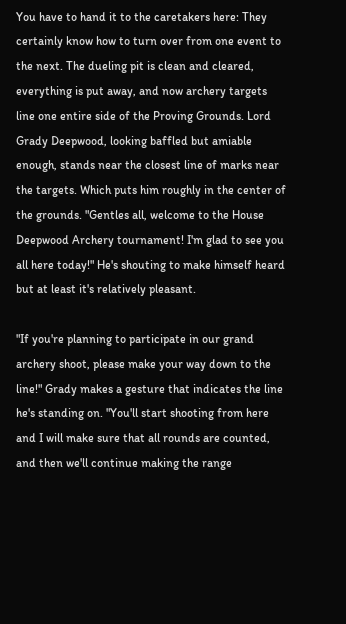You have to hand it to the caretakers here: They certainly know how to turn over from one event to the next. The dueling pit is clean and cleared, everything is put away, and now archery targets line one entire side of the Proving Grounds. Lord Grady Deepwood, looking baffled but amiable enough, stands near the closest line of marks near the targets. Which puts him roughly in the center of the grounds. "Gentles all, welcome to the House Deepwood Archery tournament! I'm glad to see you all here today!" He's shouting to make himself heard but at least it's relatively pleasant.

"If you're planning to participate in our grand archery shoot, please make your way down to the line!" Grady makes a gesture that indicates the line he's standing on. "You'll start shooting from here and I will make sure that all rounds are counted, and then we'll continue making the range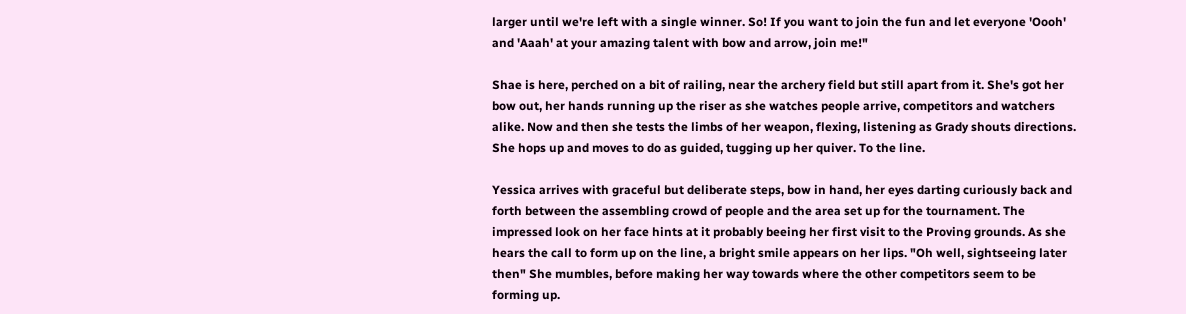larger until we're left with a single winner. So! If you want to join the fun and let everyone 'Oooh' and 'Aaah' at your amazing talent with bow and arrow, join me!"

Shae is here, perched on a bit of railing, near the archery field but still apart from it. She's got her bow out, her hands running up the riser as she watches people arrive, competitors and watchers alike. Now and then she tests the limbs of her weapon, flexing, listening as Grady shouts directions. She hops up and moves to do as guided, tugging up her quiver. To the line.

Yessica arrives with graceful but deliberate steps, bow in hand, her eyes darting curiously back and forth between the assembling crowd of people and the area set up for the tournament. The impressed look on her face hints at it probably beeing her first visit to the Proving grounds. As she hears the call to form up on the line, a bright smile appears on her lips. "Oh well, sightseeing later then" She mumbles, before making her way towards where the other competitors seem to be forming up.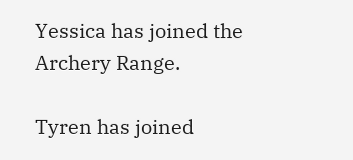Yessica has joined the Archery Range.

Tyren has joined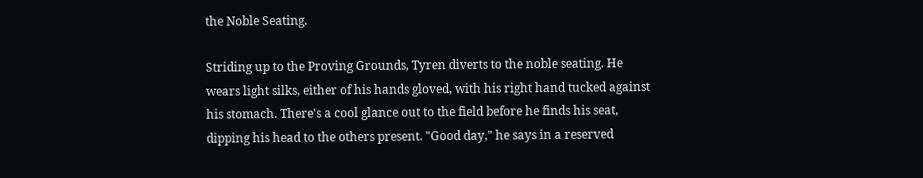the Noble Seating.

Striding up to the Proving Grounds, Tyren diverts to the noble seating. He wears light silks, either of his hands gloved, with his right hand tucked against his stomach. There's a cool glance out to the field before he finds his seat, dipping his head to the others present. "Good day," he says in a reserved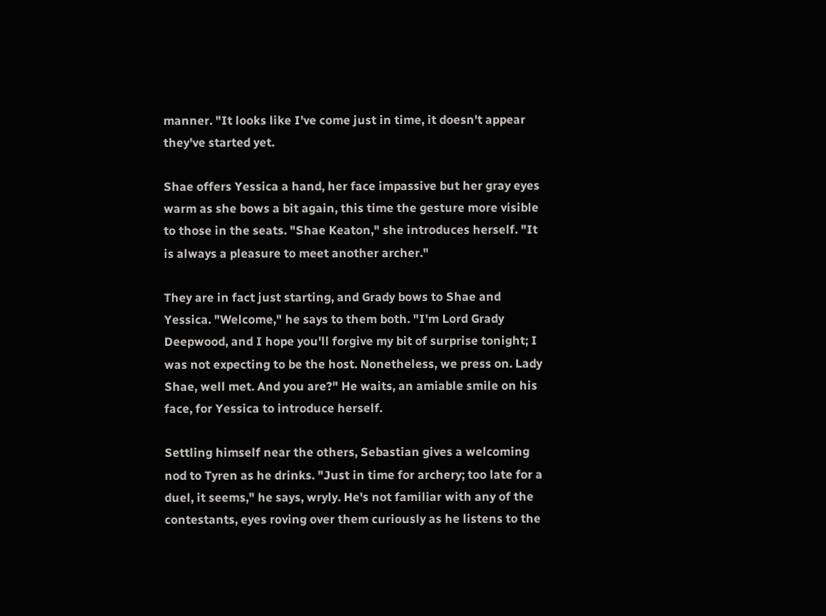manner. "It looks like I've come just in time, it doesn't appear they've started yet.

Shae offers Yessica a hand, her face impassive but her gray eyes warm as she bows a bit again, this time the gesture more visible to those in the seats. "Shae Keaton," she introduces herself. "It is always a pleasure to meet another archer."

They are in fact just starting, and Grady bows to Shae and Yessica. "Welcome," he says to them both. "I'm Lord Grady Deepwood, and I hope you'll forgive my bit of surprise tonight; I was not expecting to be the host. Nonetheless, we press on. Lady Shae, well met. And you are?" He waits, an amiable smile on his face, for Yessica to introduce herself.

Settling himself near the others, Sebastian gives a welcoming nod to Tyren as he drinks. "Just in time for archery; too late for a duel, it seems," he says, wryly. He's not familiar with any of the contestants, eyes roving over them curiously as he listens to the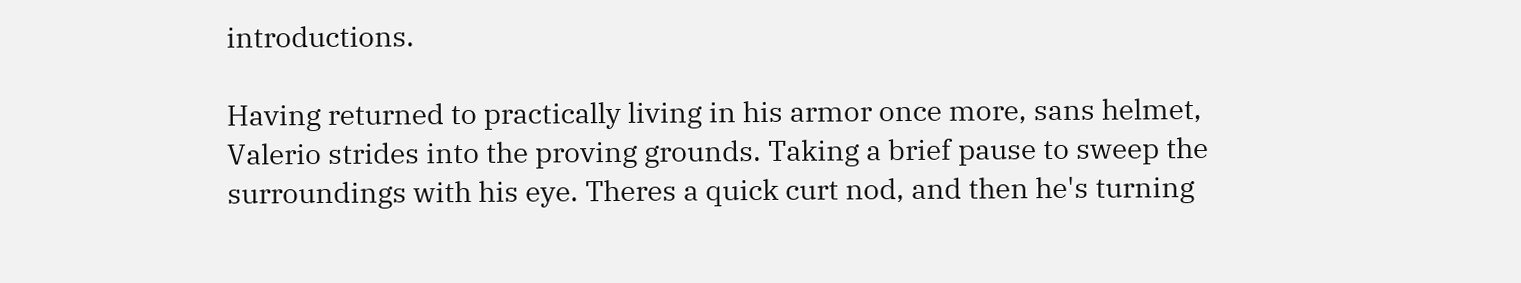introductions.

Having returned to practically living in his armor once more, sans helmet, Valerio strides into the proving grounds. Taking a brief pause to sweep the surroundings with his eye. Theres a quick curt nod, and then he's turning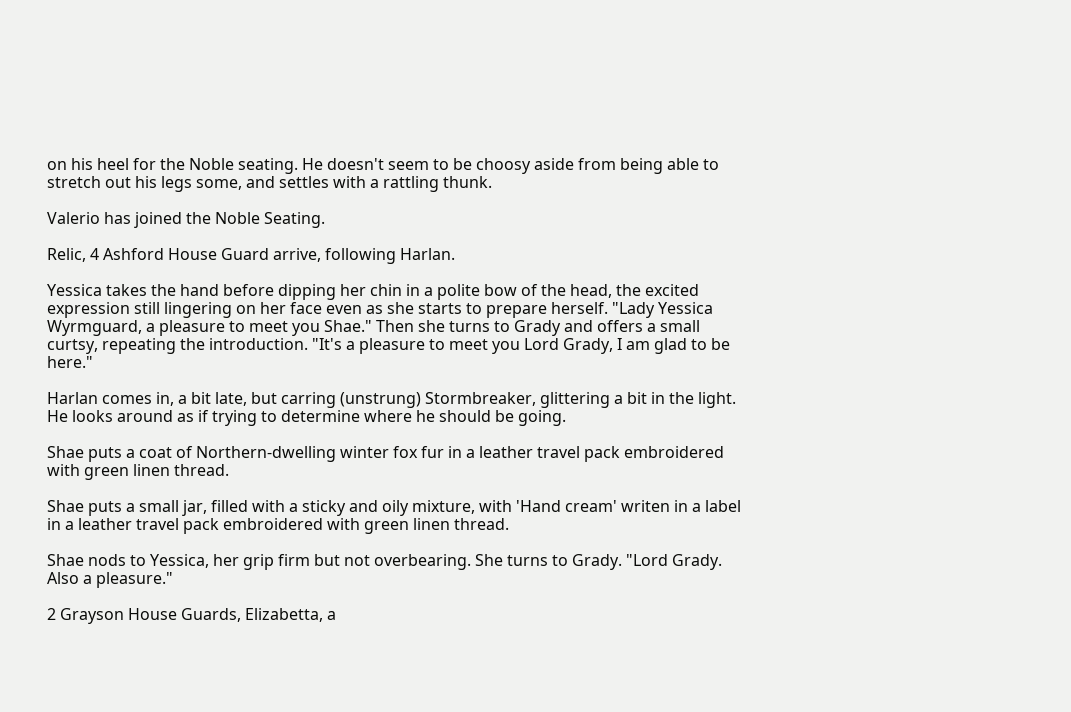on his heel for the Noble seating. He doesn't seem to be choosy aside from being able to stretch out his legs some, and settles with a rattling thunk.

Valerio has joined the Noble Seating.

Relic, 4 Ashford House Guard arrive, following Harlan.

Yessica takes the hand before dipping her chin in a polite bow of the head, the excited expression still lingering on her face even as she starts to prepare herself. "Lady Yessica Wyrmguard, a pleasure to meet you Shae." Then she turns to Grady and offers a small curtsy, repeating the introduction. "It's a pleasure to meet you Lord Grady, I am glad to be here."

Harlan comes in, a bit late, but carring (unstrung) Stormbreaker, glittering a bit in the light. He looks around as if trying to determine where he should be going.

Shae puts a coat of Northern-dwelling winter fox fur in a leather travel pack embroidered with green linen thread.

Shae puts a small jar, filled with a sticky and oily mixture, with 'Hand cream' writen in a label in a leather travel pack embroidered with green linen thread.

Shae nods to Yessica, her grip firm but not overbearing. She turns to Grady. "Lord Grady. Also a pleasure."

2 Grayson House Guards, Elizabetta, a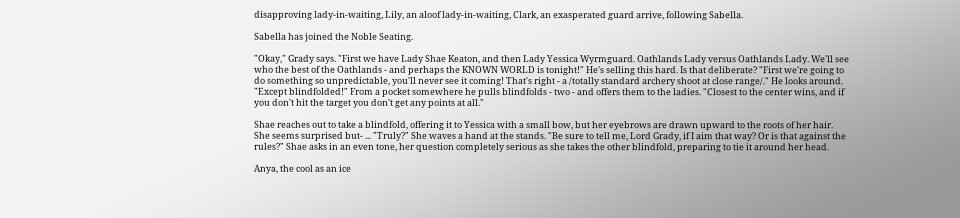disapproving lady-in-waiting, Lily, an aloof lady-in-waiting, Clark, an exasperated guard arrive, following Sabella.

Sabella has joined the Noble Seating.

"Okay," Grady says. "First we have Lady Shae Keaton, and then Lady Yessica Wyrmguard. Oathlands Lady versus Oathlands Lady. We'll see who the best of the Oathlands - and perhaps the KNOWN WORLD is tonight!" He's selling this hard. Is that deliberate? "First we're going to do something so unpredictable, you'll never see it coming! That's right - a /totally standard archery shoot at close range/." He looks around. "Except blindfolded!" From a pocket somewhere he pulls blindfolds - two - and offers them to the ladies. "Closest to the center wins, and if you don't hit the target you don't get any points at all."

Shae reaches out to take a blindfold, offering it to Yessica with a small bow, but her eyebrows are drawn upward to the roots of her hair. She seems surprised but- ... "Truly?" She waves a hand at the stands. "Be sure to tell me, Lord Grady, if I aim that way? Or is that against the rules?" Shae asks in an even tone, her question completely serious as she takes the other blindfold, preparing to tie it around her head.

Anya, the cool as an ice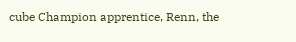cube Champion apprentice, Renn, the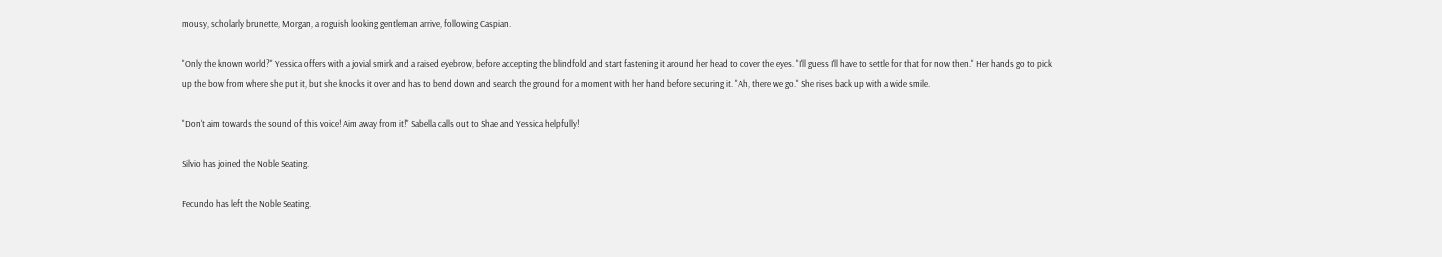mousy, scholarly brunette, Morgan, a roguish looking gentleman arrive, following Caspian.

"Only the known world?" Yessica offers with a jovial smirk and a raised eyebrow, before accepting the blindfold and start fastening it around her head to cover the eyes. "I'll guess I'll have to settle for that for now then." Her hands go to pick up the bow from where she put it, but she knocks it over and has to bend down and search the ground for a moment with her hand before securing it. "Ah, there we go." She rises back up with a wide smile.

"Don't aim towards the sound of this voice! Aim away from it!" Sabella calls out to Shae and Yessica helpfully!

Silvio has joined the Noble Seating.

Fecundo has left the Noble Seating.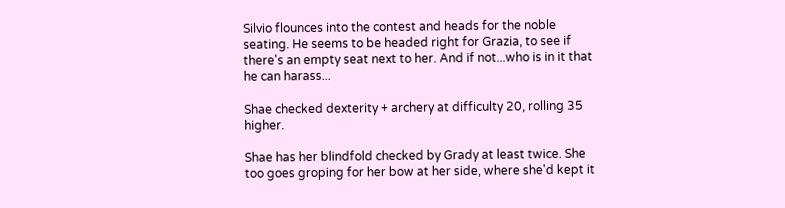Silvio flounces into the contest and heads for the noble seating. He seems to be headed right for Grazia, to see if there's an empty seat next to her. And if not...who is in it that he can harass...

Shae checked dexterity + archery at difficulty 20, rolling 35 higher.

Shae has her blindfold checked by Grady at least twice. She too goes groping for her bow at her side, where she'd kept it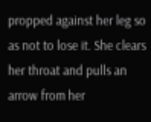propped against her leg so as not to lose it. She clears her throat and pulls an arrow from her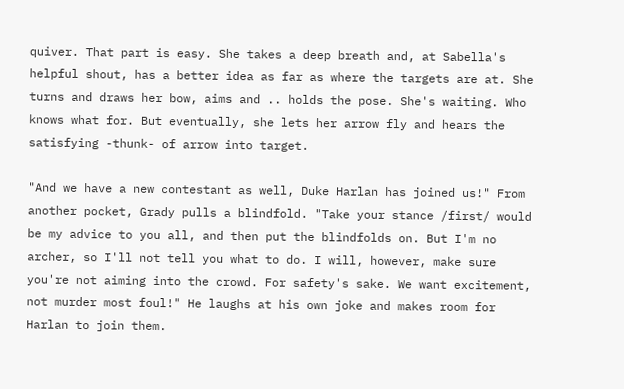quiver. That part is easy. She takes a deep breath and, at Sabella's helpful shout, has a better idea as far as where the targets are at. She turns and draws her bow, aims and .. holds the pose. She's waiting. Who knows what for. But eventually, she lets her arrow fly and hears the satisfying -thunk- of arrow into target.

"And we have a new contestant as well, Duke Harlan has joined us!" From another pocket, Grady pulls a blindfold. "Take your stance /first/ would be my advice to you all, and then put the blindfolds on. But I'm no archer, so I'll not tell you what to do. I will, however, make sure you're not aiming into the crowd. For safety's sake. We want excitement, not murder most foul!" He laughs at his own joke and makes room for Harlan to join them.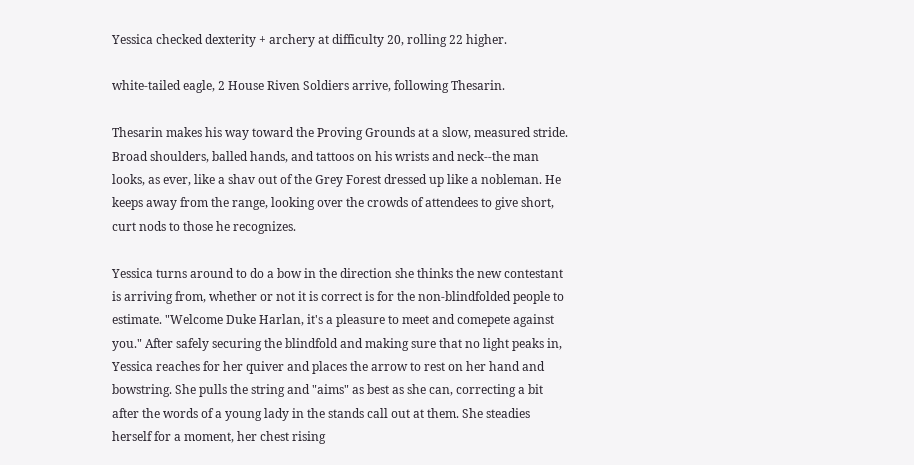Yessica checked dexterity + archery at difficulty 20, rolling 22 higher.

white-tailed eagle, 2 House Riven Soldiers arrive, following Thesarin.

Thesarin makes his way toward the Proving Grounds at a slow, measured stride. Broad shoulders, balled hands, and tattoos on his wrists and neck--the man looks, as ever, like a shav out of the Grey Forest dressed up like a nobleman. He keeps away from the range, looking over the crowds of attendees to give short, curt nods to those he recognizes.

Yessica turns around to do a bow in the direction she thinks the new contestant is arriving from, whether or not it is correct is for the non-blindfolded people to estimate. "Welcome Duke Harlan, it's a pleasure to meet and comepete against you." After safely securing the blindfold and making sure that no light peaks in, Yessica reaches for her quiver and places the arrow to rest on her hand and bowstring. She pulls the string and "aims" as best as she can, correcting a bit after the words of a young lady in the stands call out at them. She steadies herself for a moment, her chest rising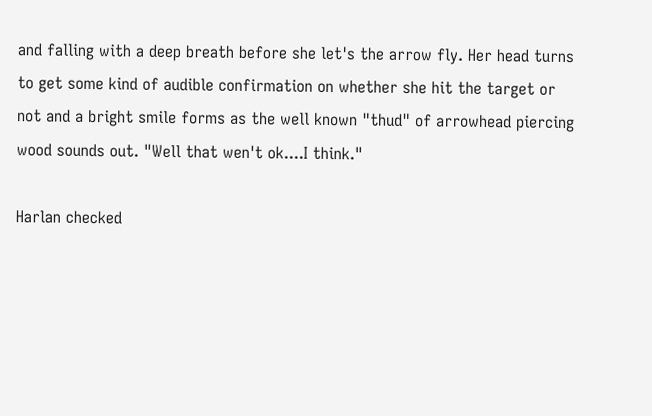and falling with a deep breath before she let's the arrow fly. Her head turns to get some kind of audible confirmation on whether she hit the target or not and a bright smile forms as the well known "thud" of arrowhead piercing wood sounds out. "Well that wen't ok....I think."

Harlan checked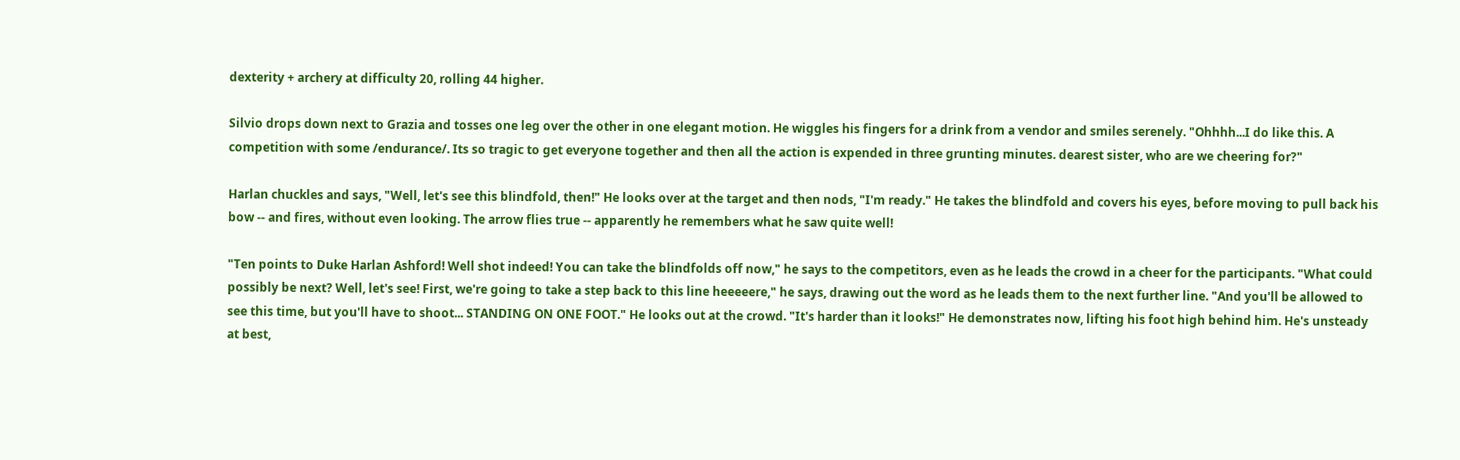dexterity + archery at difficulty 20, rolling 44 higher.

Silvio drops down next to Grazia and tosses one leg over the other in one elegant motion. He wiggles his fingers for a drink from a vendor and smiles serenely. "Ohhhh...I do like this. A competition with some /endurance/. Its so tragic to get everyone together and then all the action is expended in three grunting minutes. dearest sister, who are we cheering for?"

Harlan chuckles and says, "Well, let's see this blindfold, then!" He looks over at the target and then nods, "I'm ready." He takes the blindfold and covers his eyes, before moving to pull back his bow -- and fires, without even looking. The arrow flies true -- apparently he remembers what he saw quite well!

"Ten points to Duke Harlan Ashford! Well shot indeed! You can take the blindfolds off now," he says to the competitors, even as he leads the crowd in a cheer for the participants. "What could possibly be next? Well, let's see! First, we're going to take a step back to this line heeeeere," he says, drawing out the word as he leads them to the next further line. "And you'll be allowed to see this time, but you'll have to shoot... STANDING ON ONE FOOT." He looks out at the crowd. "It's harder than it looks!" He demonstrates now, lifting his foot high behind him. He's unsteady at best,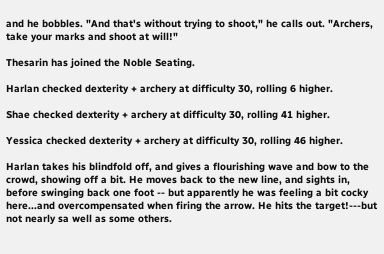and he bobbles. "And that's without trying to shoot," he calls out. "Archers, take your marks and shoot at will!"

Thesarin has joined the Noble Seating.

Harlan checked dexterity + archery at difficulty 30, rolling 6 higher.

Shae checked dexterity + archery at difficulty 30, rolling 41 higher.

Yessica checked dexterity + archery at difficulty 30, rolling 46 higher.

Harlan takes his blindfold off, and gives a flourishing wave and bow to the crowd, showing off a bit. He moves back to the new line, and sights in, before swinging back one foot -- but apparently he was feeling a bit cocky here...and overcompensated when firing the arrow. He hits the target!---but not nearly sa well as some others.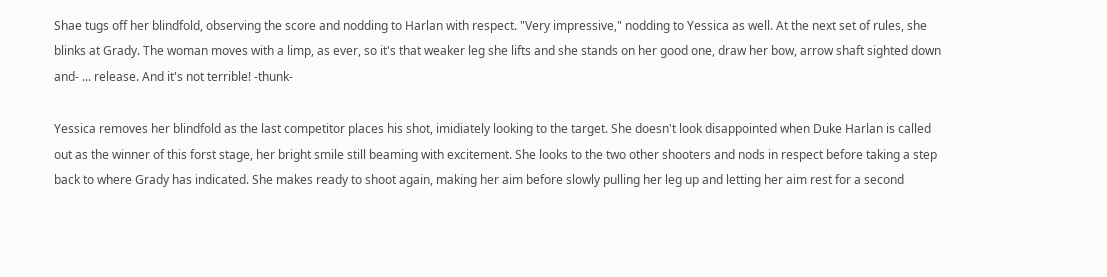Shae tugs off her blindfold, observing the score and nodding to Harlan with respect. "Very impressive," nodding to Yessica as well. At the next set of rules, she blinks at Grady. The woman moves with a limp, as ever, so it's that weaker leg she lifts and she stands on her good one, draw her bow, arrow shaft sighted down and- ... release. And it's not terrible! -thunk-

Yessica removes her blindfold as the last competitor places his shot, imidiately looking to the target. She doesn't look disappointed when Duke Harlan is called out as the winner of this forst stage, her bright smile still beaming with excitement. She looks to the two other shooters and nods in respect before taking a step back to where Grady has indicated. She makes ready to shoot again, making her aim before slowly pulling her leg up and letting her aim rest for a second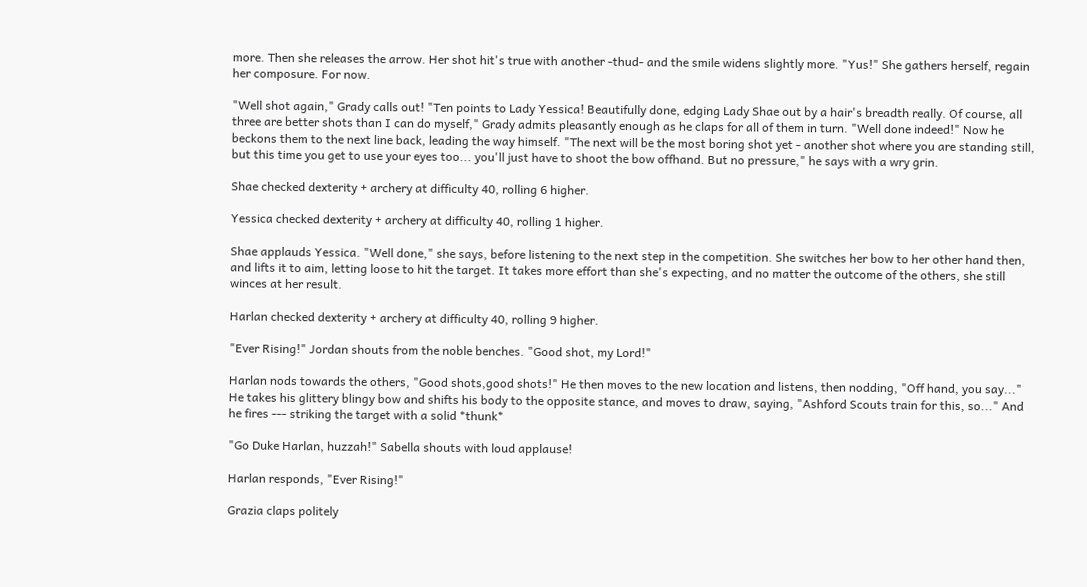more. Then she releases the arrow. Her shot hit's true with another -thud- and the smile widens slightly more. "Yus!" She gathers herself, regain her composure. For now.

"Well shot again," Grady calls out! "Ten points to Lady Yessica! Beautifully done, edging Lady Shae out by a hair's breadth really. Of course, all three are better shots than I can do myself," Grady admits pleasantly enough as he claps for all of them in turn. "Well done indeed!" Now he beckons them to the next line back, leading the way himself. "The next will be the most boring shot yet - another shot where you are standing still, but this time you get to use your eyes too... you'll just have to shoot the bow offhand. But no pressure," he says with a wry grin.

Shae checked dexterity + archery at difficulty 40, rolling 6 higher.

Yessica checked dexterity + archery at difficulty 40, rolling 1 higher.

Shae applauds Yessica. "Well done," she says, before listening to the next step in the competition. She switches her bow to her other hand then, and lifts it to aim, letting loose to hit the target. It takes more effort than she's expecting, and no matter the outcome of the others, she still winces at her result.

Harlan checked dexterity + archery at difficulty 40, rolling 9 higher.

"Ever Rising!" Jordan shouts from the noble benches. "Good shot, my Lord!"

Harlan nods towards the others, "Good shots,good shots!" He then moves to the new location and listens, then nodding, "Off hand, you say..." He takes his glittery blingy bow and shifts his body to the opposite stance, and moves to draw, saying, "Ashford Scouts train for this, so..." And he fires --- striking the target with a solid *thunk*

"Go Duke Harlan, huzzah!" Sabella shouts with loud applause!

Harlan responds, "Ever Rising!"

Grazia claps politely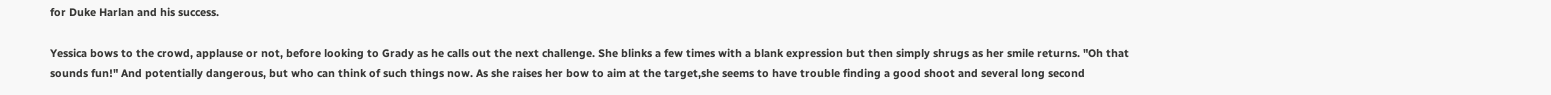for Duke Harlan and his success.

Yessica bows to the crowd, applause or not, before looking to Grady as he calls out the next challenge. She blinks a few times with a blank expression but then simply shrugs as her smile returns. "Oh that sounds fun!" And potentially dangerous, but who can think of such things now. As she raises her bow to aim at the target,she seems to have trouble finding a good shoot and several long second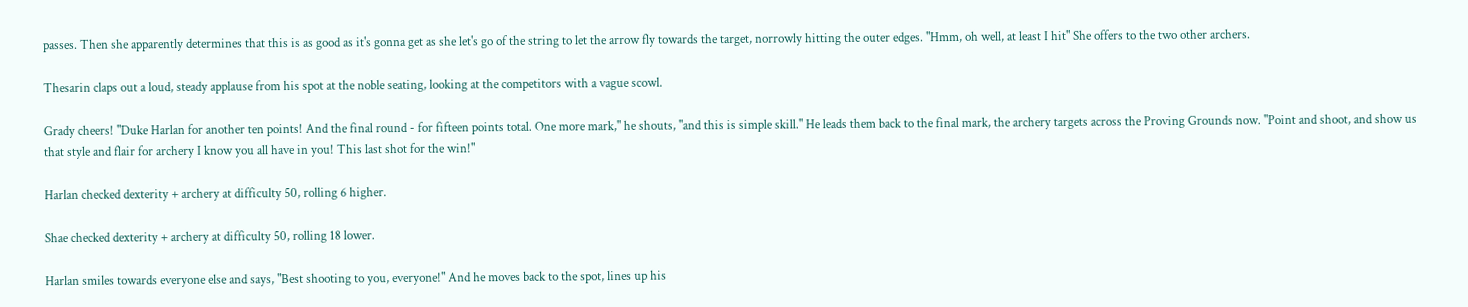passes. Then she apparently determines that this is as good as it's gonna get as she let's go of the string to let the arrow fly towards the target, norrowly hitting the outer edges. "Hmm, oh well, at least I hit" She offers to the two other archers.

Thesarin claps out a loud, steady applause from his spot at the noble seating, looking at the competitors with a vague scowl.

Grady cheers! "Duke Harlan for another ten points! And the final round - for fifteen points total. One more mark," he shouts, "and this is simple skill." He leads them back to the final mark, the archery targets across the Proving Grounds now. "Point and shoot, and show us that style and flair for archery I know you all have in you! This last shot for the win!"

Harlan checked dexterity + archery at difficulty 50, rolling 6 higher.

Shae checked dexterity + archery at difficulty 50, rolling 18 lower.

Harlan smiles towards everyone else and says, "Best shooting to you, everyone!" And he moves back to the spot, lines up his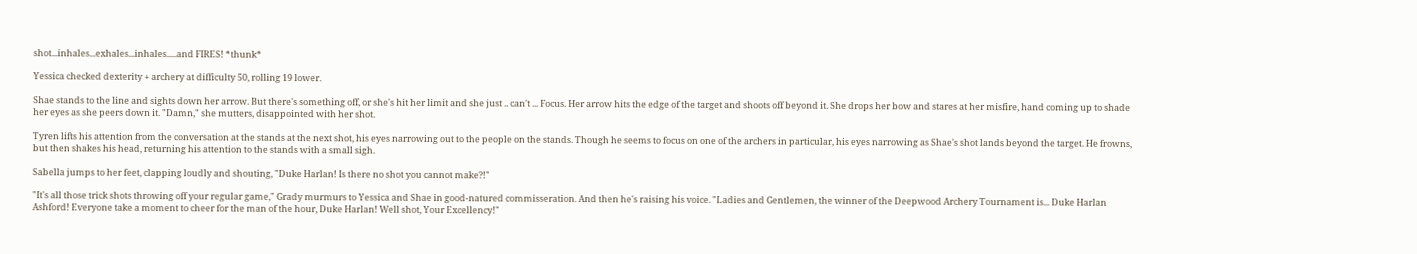shot...inhales...exhales...inhales.....and FIRES! *thunk*

Yessica checked dexterity + archery at difficulty 50, rolling 19 lower.

Shae stands to the line and sights down her arrow. But there's something off, or she's hit her limit and she just .. can't ... Focus. Her arrow hits the edge of the target and shoots off beyond it. She drops her bow and stares at her misfire, hand coming up to shade her eyes as she peers down it. "Damn," she mutters, disappointed with her shot.

Tyren lifts his attention from the conversation at the stands at the next shot, his eyes narrowing out to the people on the stands. Though he seems to focus on one of the archers in particular, his eyes narrowing as Shae's shot lands beyond the target. He frowns, but then shakes his head, returning his attention to the stands with a small sigh.

Sabella jumps to her feet, clapping loudly and shouting, "Duke Harlan! Is there no shot you cannot make?!"

"It's all those trick shots throwing off your regular game," Grady murmurs to Yessica and Shae in good-natured commisseration. And then he's raising his voice. "Ladies and Gentlemen, the winner of the Deepwood Archery Tournament is... Duke Harlan Ashford! Everyone take a moment to cheer for the man of the hour, Duke Harlan! Well shot, Your Excellency!"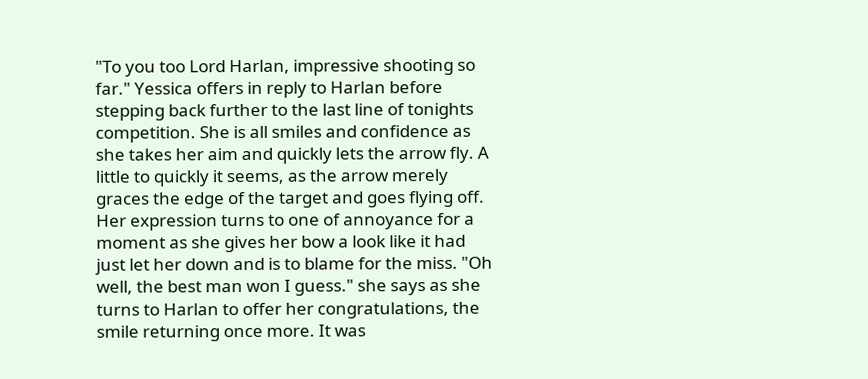"To you too Lord Harlan, impressive shooting so far." Yessica offers in reply to Harlan before stepping back further to the last line of tonights competition. She is all smiles and confidence as she takes her aim and quickly lets the arrow fly. A little to quickly it seems, as the arrow merely graces the edge of the target and goes flying off. Her expression turns to one of annoyance for a moment as she gives her bow a look like it had just let her down and is to blame for the miss. "Oh well, the best man won I guess." she says as she turns to Harlan to offer her congratulations, the smile returning once more. It was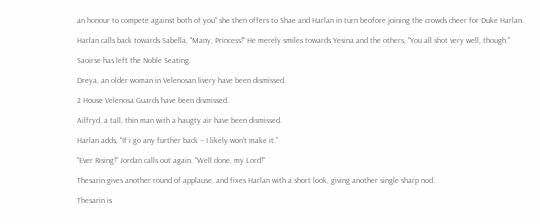an honour to compete against both of you" she then offers to Shae and Harlan in turn beofore joining the crowds cheer for Duke Harlan.

Harlan calls back towards Sabella, "Many, Princess!" He merely smiles towards Yesina and the others, "You all shot very well, though."

Saoirse has left the Noble Seating.

Dreya, an older woman in Velenosan livery have been dismissed.

2 House Velenosa Guards have been dismissed.

Ailfryd, a tall, thin man with a haugty air have been dismissed.

Harlan adds, "If i go any further back -- I likely won't make it."

"Ever Rising!" Jordan calls out again. "Well done, my Lord!"

Thesarin gives another round of applause, and fixes Harlan with a short look, giving another single sharp nod.

Thesarin is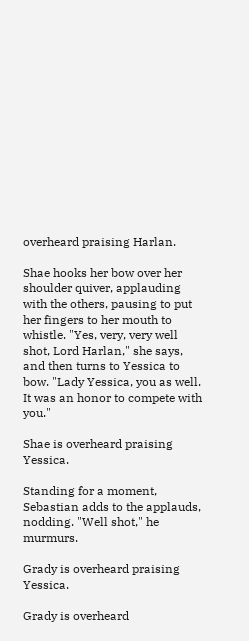overheard praising Harlan.

Shae hooks her bow over her shoulder quiver, applauding with the others, pausing to put her fingers to her mouth to whistle. "Yes, very, very well shot, Lord Harlan," she says, and then turns to Yessica to bow. "Lady Yessica, you as well. It was an honor to compete with you."

Shae is overheard praising Yessica.

Standing for a moment, Sebastian adds to the applauds, nodding. "Well shot," he murmurs.

Grady is overheard praising Yessica.

Grady is overheard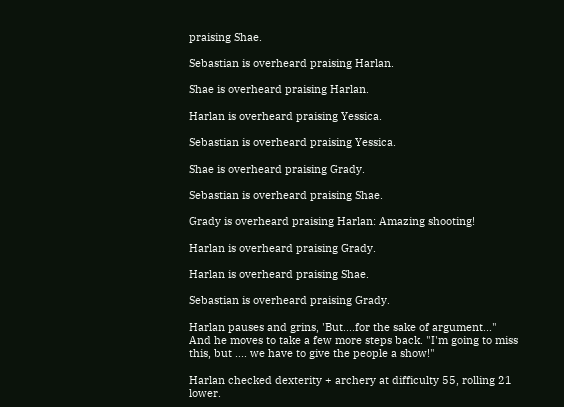praising Shae.

Sebastian is overheard praising Harlan.

Shae is overheard praising Harlan.

Harlan is overheard praising Yessica.

Sebastian is overheard praising Yessica.

Shae is overheard praising Grady.

Sebastian is overheard praising Shae.

Grady is overheard praising Harlan: Amazing shooting!

Harlan is overheard praising Grady.

Harlan is overheard praising Shae.

Sebastian is overheard praising Grady.

Harlan pauses and grins, 'But....for the sake of argument..." And he moves to take a few more steps back. "I'm going to miss this, but .... we have to give the people a show!"

Harlan checked dexterity + archery at difficulty 55, rolling 21 lower.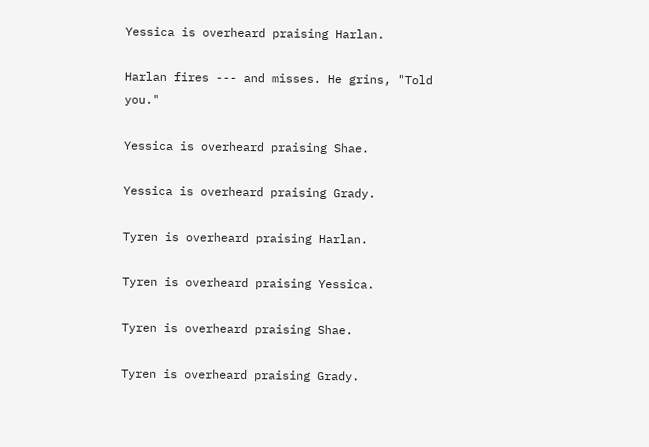Yessica is overheard praising Harlan.

Harlan fires --- and misses. He grins, "Told you."

Yessica is overheard praising Shae.

Yessica is overheard praising Grady.

Tyren is overheard praising Harlan.

Tyren is overheard praising Yessica.

Tyren is overheard praising Shae.

Tyren is overheard praising Grady.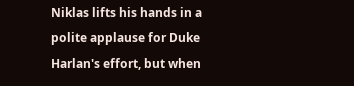Niklas lifts his hands in a polite applause for Duke Harlan's effort, but when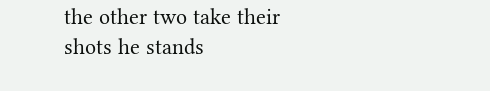the other two take their shots he stands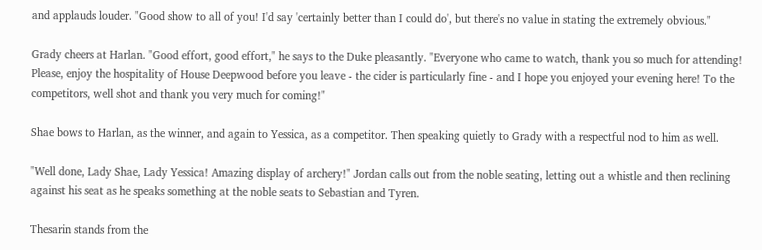and applauds louder. "Good show to all of you! I'd say 'certainly better than I could do', but there's no value in stating the extremely obvious."

Grady cheers at Harlan. "Good effort, good effort," he says to the Duke pleasantly. "Everyone who came to watch, thank you so much for attending! Please, enjoy the hospitality of House Deepwood before you leave - the cider is particularly fine - and I hope you enjoyed your evening here! To the competitors, well shot and thank you very much for coming!"

Shae bows to Harlan, as the winner, and again to Yessica, as a competitor. Then speaking quietly to Grady with a respectful nod to him as well.

"Well done, Lady Shae, Lady Yessica! Amazing display of archery!" Jordan calls out from the noble seating, letting out a whistle and then reclining against his seat as he speaks something at the noble seats to Sebastian and Tyren.

Thesarin stands from the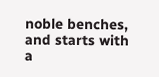noble benches, and starts with a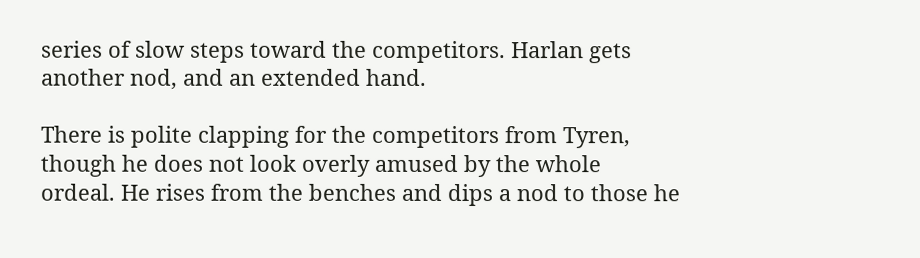series of slow steps toward the competitors. Harlan gets another nod, and an extended hand.

There is polite clapping for the competitors from Tyren, though he does not look overly amused by the whole ordeal. He rises from the benches and dips a nod to those he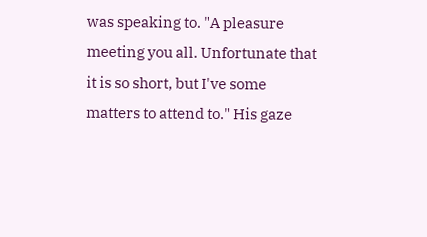was speaking to. "A pleasure meeting you all. Unfortunate that it is so short, but I've some matters to attend to." His gaze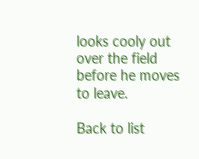looks cooly out over the field before he moves to leave.

Back to list